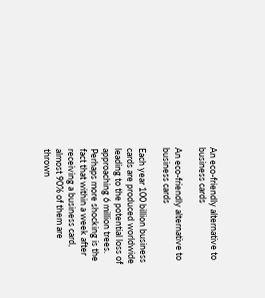An eco-friendly alternative to business cards

An eco-friendly alternative to business cards

Each year 100 billion business cards are produced worldwide leading to the potential loss of approaching 6 million trees. Perhaps more shocking is the fact that within a week after receiving a business card, almost 90% of them are thrown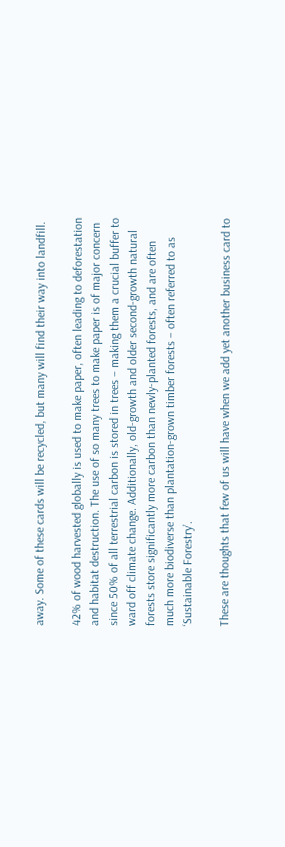away. Some of these cards will be recycled, but many will find their way into landfill.

42% of wood harvested globally is used to make paper, often leading to deforestation and habitat destruction. The use of so many trees to make paper is of major concern since 50% of all terrestrial carbon is stored in trees – making them a crucial buffer to ward off climate change. Additionally, old-growth and older second-growth natural forests store significantly more carbon than newly-planted forests, and are often much more biodiverse than plantation-grown timber forests – often referred to as ‘Sustainable Forestry’.

These are thoughts that few of us will have when we add yet another business card to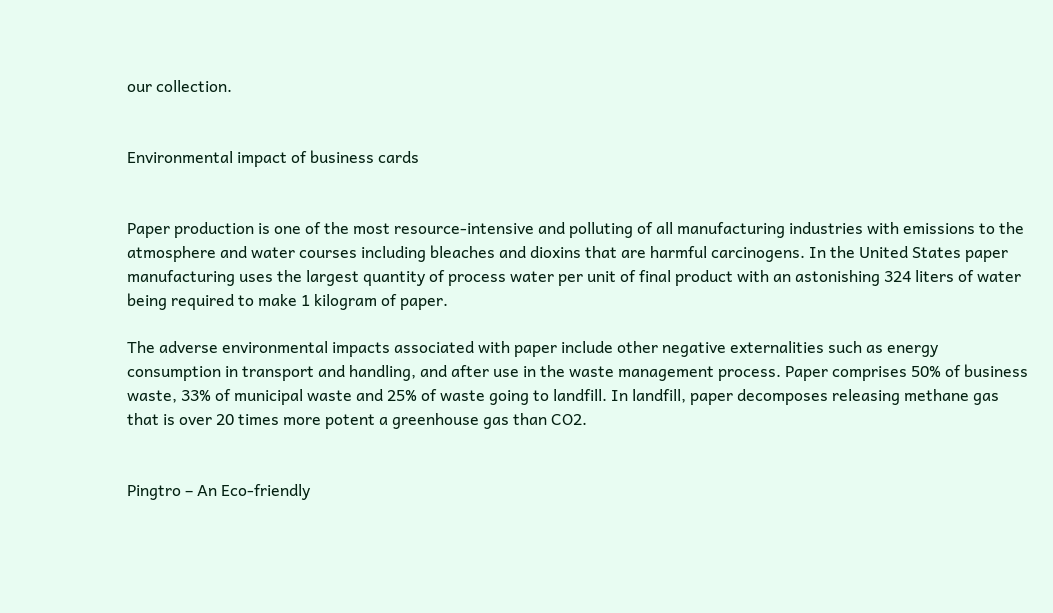our collection.


Environmental impact of business cards


Paper production is one of the most resource-intensive and polluting of all manufacturing industries with emissions to the atmosphere and water courses including bleaches and dioxins that are harmful carcinogens. In the United States paper manufacturing uses the largest quantity of process water per unit of final product with an astonishing 324 liters of water being required to make 1 kilogram of paper.

The adverse environmental impacts associated with paper include other negative externalities such as energy consumption in transport and handling, and after use in the waste management process. Paper comprises 50% of business waste, 33% of municipal waste and 25% of waste going to landfill. In landfill, paper decomposes releasing methane gas that is over 20 times more potent a greenhouse gas than CO2.


Pingtro – An Eco-friendly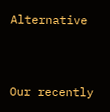Alternative


Our recently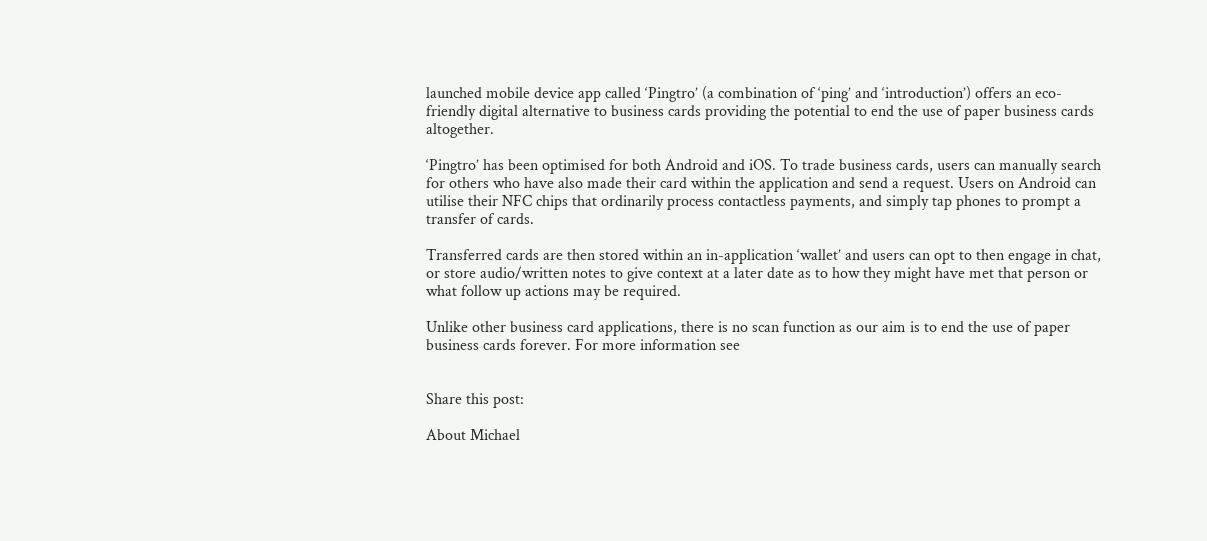launched mobile device app called ‘Pingtro’ (a combination of ‘ping’ and ‘introduction’) offers an eco-friendly digital alternative to business cards providing the potential to end the use of paper business cards altogether.

‘Pingtro’ has been optimised for both Android and iOS. To trade business cards, users can manually search for others who have also made their card within the application and send a request. Users on Android can utilise their NFC chips that ordinarily process contactless payments, and simply tap phones to prompt a transfer of cards.

Transferred cards are then stored within an in-application ‘wallet’ and users can opt to then engage in chat, or store audio/written notes to give context at a later date as to how they might have met that person or what follow up actions may be required.

Unlike other business card applications, there is no scan function as our aim is to end the use of paper business cards forever. For more information see


Share this post:

About Michael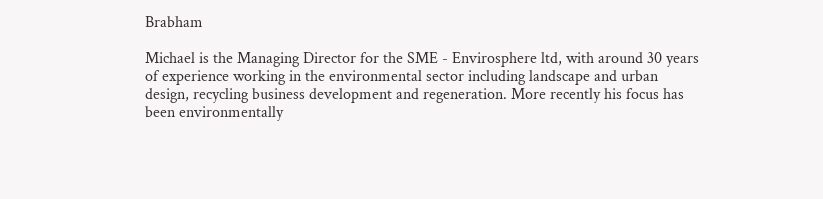Brabham

Michael is the Managing Director for the SME - Envirosphere ltd, with around 30 years of experience working in the environmental sector including landscape and urban design, recycling business development and regeneration. More recently his focus has been environmentally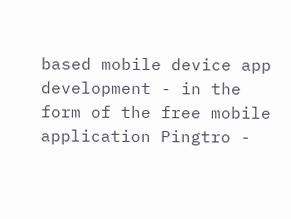based mobile device app development - in the form of the free mobile application Pingtro -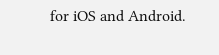for iOS and Android.